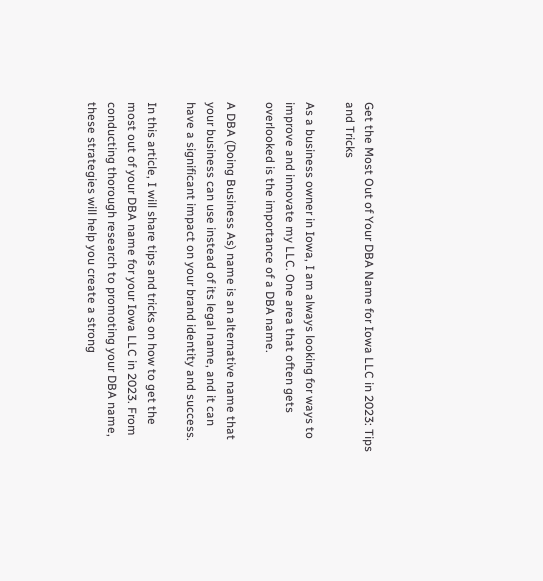Get the Most Out of Your DBA Name for Iowa LLC in 2023: Tips and Tricks

As a business owner in Iowa, I am always looking for ways to improve and innovate my LLC. One area that often gets overlooked is the importance of a DBA name.

A DBA (Doing Business As) name is an alternative name that your business can use instead of its legal name, and it can have a significant impact on your brand identity and success.

In this article, I will share tips and tricks on how to get the most out of your DBA name for your Iowa LLC in 2023. From conducting thorough research to promoting your DBA name, these strategies will help you create a strong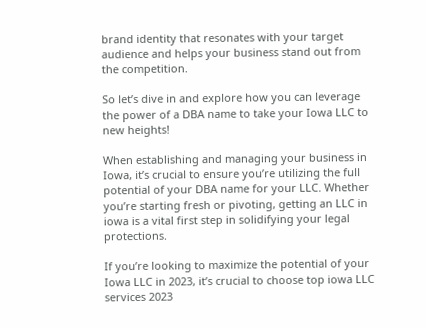brand identity that resonates with your target audience and helps your business stand out from the competition.

So let’s dive in and explore how you can leverage the power of a DBA name to take your Iowa LLC to new heights!

When establishing and managing your business in Iowa, it’s crucial to ensure you’re utilizing the full potential of your DBA name for your LLC. Whether you’re starting fresh or pivoting, getting an LLC in iowa is a vital first step in solidifying your legal protections.

If you’re looking to maximize the potential of your Iowa LLC in 2023, it’s crucial to choose top iowa LLC services 2023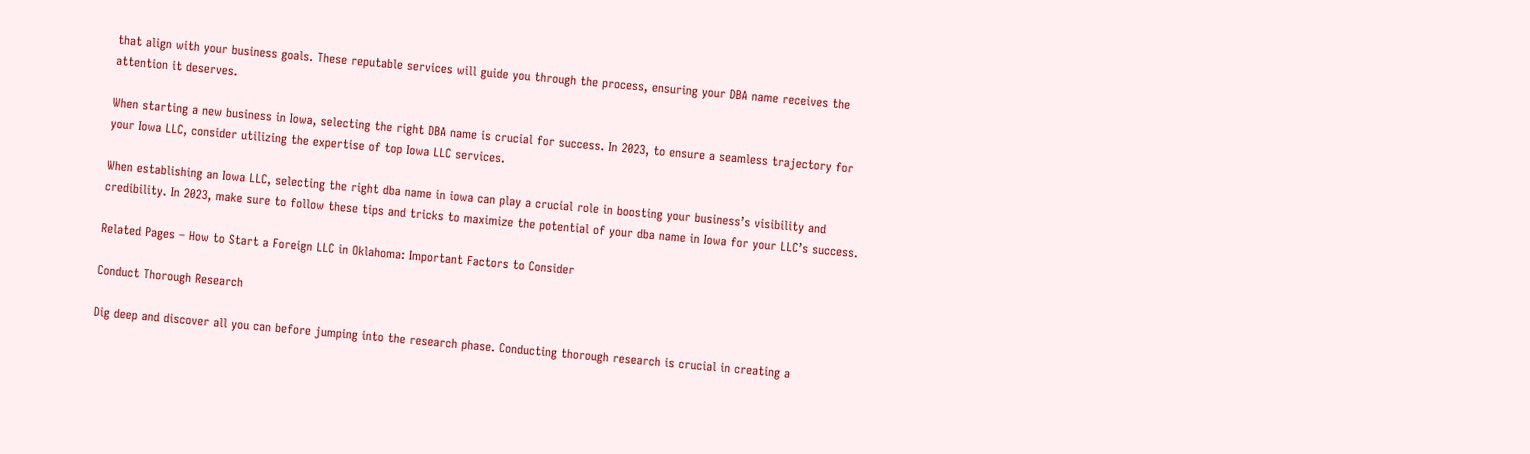that align with your business goals. These reputable services will guide you through the process, ensuring your DBA name receives the attention it deserves.

When starting a new business in Iowa, selecting the right DBA name is crucial for success. In 2023, to ensure a seamless trajectory for your Iowa LLC, consider utilizing the expertise of top Iowa LLC services.

When establishing an Iowa LLC, selecting the right dba name in iowa can play a crucial role in boosting your business’s visibility and credibility. In 2023, make sure to follow these tips and tricks to maximize the potential of your dba name in Iowa for your LLC’s success.

Related Pages – How to Start a Foreign LLC in Oklahoma: Important Factors to Consider

Conduct Thorough Research

Dig deep and discover all you can before jumping into the research phase. Conducting thorough research is crucial in creating a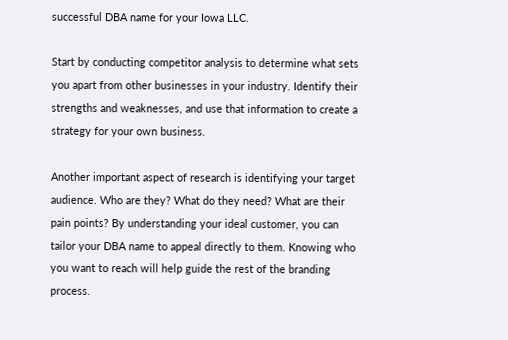successful DBA name for your Iowa LLC.

Start by conducting competitor analysis to determine what sets you apart from other businesses in your industry. Identify their strengths and weaknesses, and use that information to create a strategy for your own business.

Another important aspect of research is identifying your target audience. Who are they? What do they need? What are their pain points? By understanding your ideal customer, you can tailor your DBA name to appeal directly to them. Knowing who you want to reach will help guide the rest of the branding process.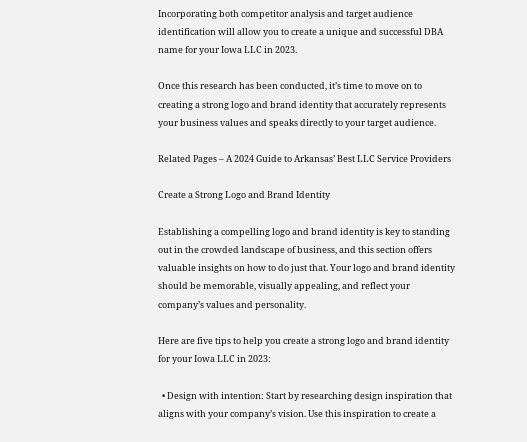Incorporating both competitor analysis and target audience identification will allow you to create a unique and successful DBA name for your Iowa LLC in 2023.

Once this research has been conducted, it’s time to move on to creating a strong logo and brand identity that accurately represents your business values and speaks directly to your target audience.

Related Pages – A 2024 Guide to Arkansas’ Best LLC Service Providers

Create a Strong Logo and Brand Identity

Establishing a compelling logo and brand identity is key to standing out in the crowded landscape of business, and this section offers valuable insights on how to do just that. Your logo and brand identity should be memorable, visually appealing, and reflect your company’s values and personality.

Here are five tips to help you create a strong logo and brand identity for your Iowa LLC in 2023:

  • Design with intention: Start by researching design inspiration that aligns with your company’s vision. Use this inspiration to create a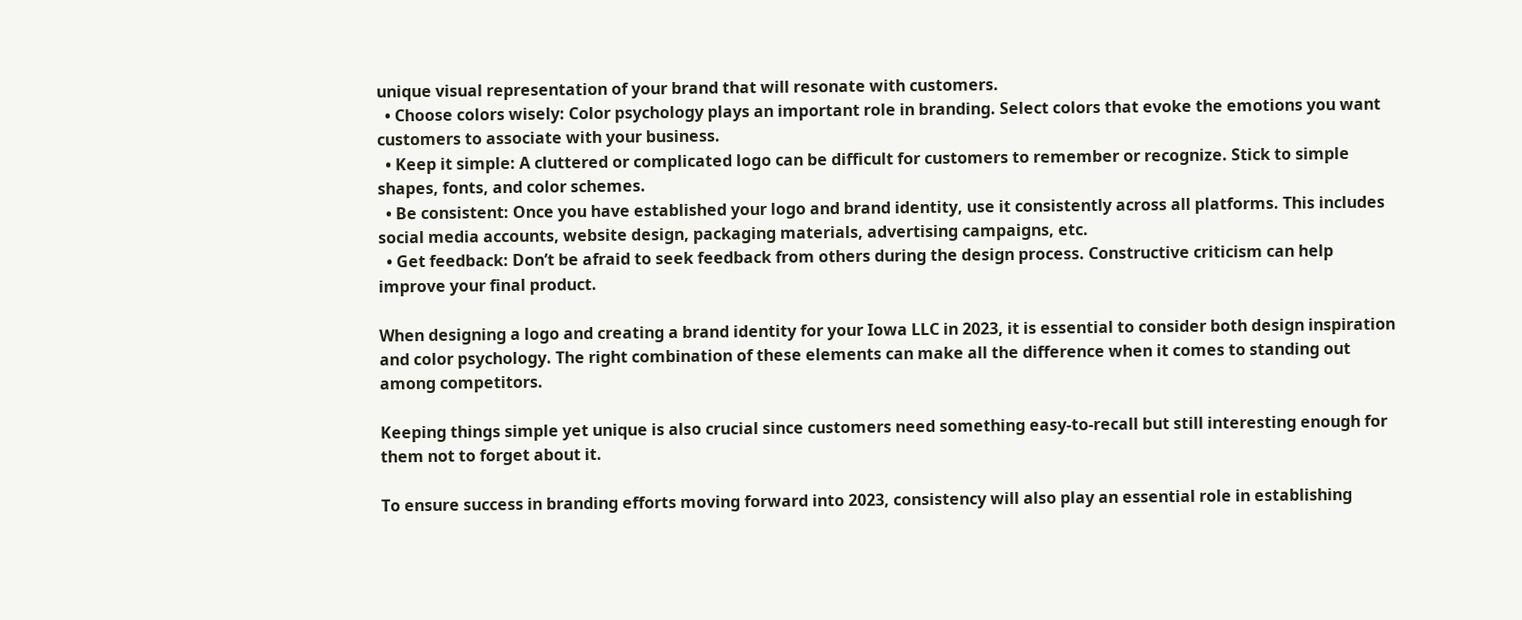unique visual representation of your brand that will resonate with customers.
  • Choose colors wisely: Color psychology plays an important role in branding. Select colors that evoke the emotions you want customers to associate with your business.
  • Keep it simple: A cluttered or complicated logo can be difficult for customers to remember or recognize. Stick to simple shapes, fonts, and color schemes.
  • Be consistent: Once you have established your logo and brand identity, use it consistently across all platforms. This includes social media accounts, website design, packaging materials, advertising campaigns, etc.
  • Get feedback: Don’t be afraid to seek feedback from others during the design process. Constructive criticism can help improve your final product.

When designing a logo and creating a brand identity for your Iowa LLC in 2023, it is essential to consider both design inspiration and color psychology. The right combination of these elements can make all the difference when it comes to standing out among competitors.

Keeping things simple yet unique is also crucial since customers need something easy-to-recall but still interesting enough for them not to forget about it.

To ensure success in branding efforts moving forward into 2023, consistency will also play an essential role in establishing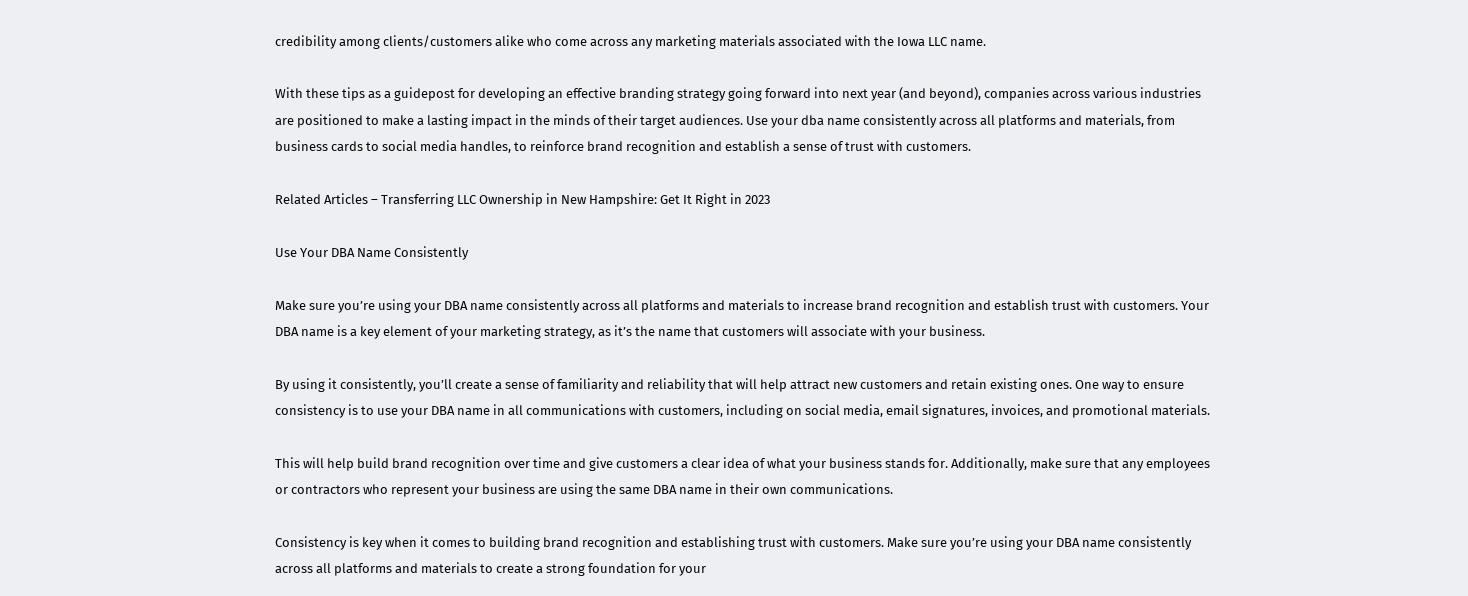credibility among clients/customers alike who come across any marketing materials associated with the Iowa LLC name.

With these tips as a guidepost for developing an effective branding strategy going forward into next year (and beyond), companies across various industries are positioned to make a lasting impact in the minds of their target audiences. Use your dba name consistently across all platforms and materials, from business cards to social media handles, to reinforce brand recognition and establish a sense of trust with customers.

Related Articles – Transferring LLC Ownership in New Hampshire: Get It Right in 2023

Use Your DBA Name Consistently

Make sure you’re using your DBA name consistently across all platforms and materials to increase brand recognition and establish trust with customers. Your DBA name is a key element of your marketing strategy, as it’s the name that customers will associate with your business.

By using it consistently, you’ll create a sense of familiarity and reliability that will help attract new customers and retain existing ones. One way to ensure consistency is to use your DBA name in all communications with customers, including on social media, email signatures, invoices, and promotional materials.

This will help build brand recognition over time and give customers a clear idea of what your business stands for. Additionally, make sure that any employees or contractors who represent your business are using the same DBA name in their own communications.

Consistency is key when it comes to building brand recognition and establishing trust with customers. Make sure you’re using your DBA name consistently across all platforms and materials to create a strong foundation for your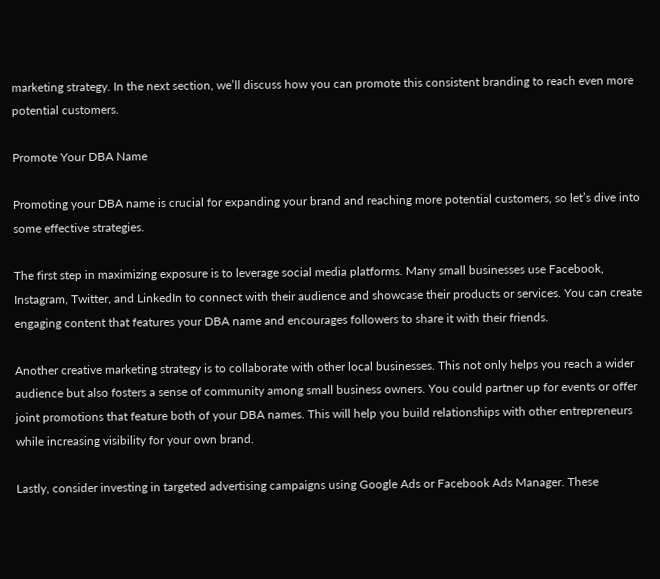marketing strategy. In the next section, we’ll discuss how you can promote this consistent branding to reach even more potential customers.

Promote Your DBA Name

Promoting your DBA name is crucial for expanding your brand and reaching more potential customers, so let’s dive into some effective strategies.

The first step in maximizing exposure is to leverage social media platforms. Many small businesses use Facebook, Instagram, Twitter, and LinkedIn to connect with their audience and showcase their products or services. You can create engaging content that features your DBA name and encourages followers to share it with their friends.

Another creative marketing strategy is to collaborate with other local businesses. This not only helps you reach a wider audience but also fosters a sense of community among small business owners. You could partner up for events or offer joint promotions that feature both of your DBA names. This will help you build relationships with other entrepreneurs while increasing visibility for your own brand.

Lastly, consider investing in targeted advertising campaigns using Google Ads or Facebook Ads Manager. These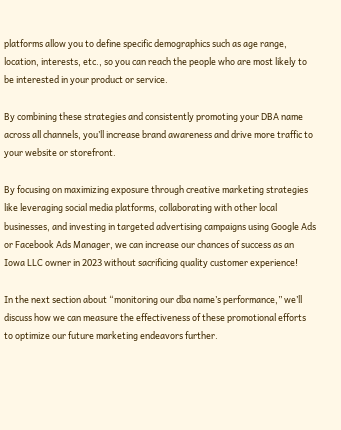platforms allow you to define specific demographics such as age range, location, interests, etc., so you can reach the people who are most likely to be interested in your product or service.

By combining these strategies and consistently promoting your DBA name across all channels, you’ll increase brand awareness and drive more traffic to your website or storefront.

By focusing on maximizing exposure through creative marketing strategies like leveraging social media platforms, collaborating with other local businesses, and investing in targeted advertising campaigns using Google Ads or Facebook Ads Manager, we can increase our chances of success as an Iowa LLC owner in 2023 without sacrificing quality customer experience!

In the next section about “monitoring our dba name’s performance,” we’ll discuss how we can measure the effectiveness of these promotional efforts to optimize our future marketing endeavors further.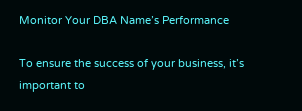Monitor Your DBA Name’s Performance

To ensure the success of your business, it’s important to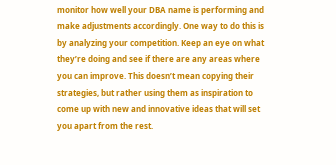monitor how well your DBA name is performing and make adjustments accordingly. One way to do this is by analyzing your competition. Keep an eye on what they’re doing and see if there are any areas where you can improve. This doesn’t mean copying their strategies, but rather using them as inspiration to come up with new and innovative ideas that will set you apart from the rest.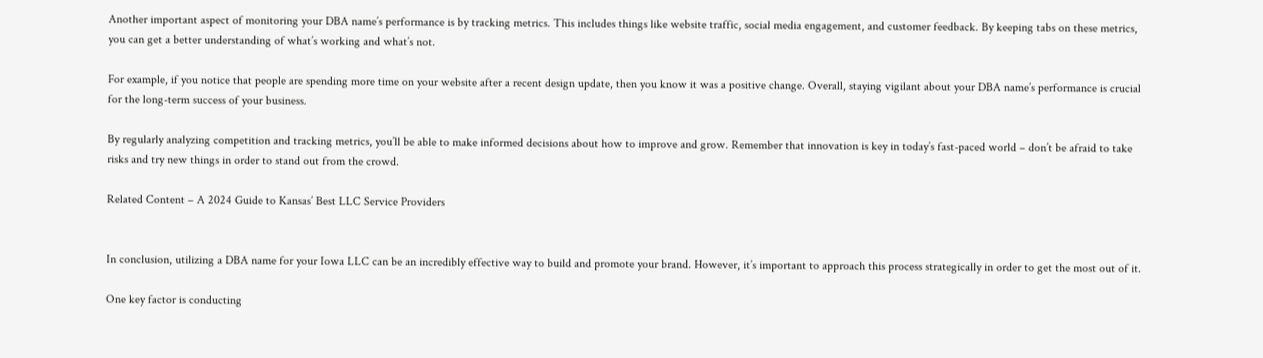Another important aspect of monitoring your DBA name’s performance is by tracking metrics. This includes things like website traffic, social media engagement, and customer feedback. By keeping tabs on these metrics, you can get a better understanding of what’s working and what’s not.

For example, if you notice that people are spending more time on your website after a recent design update, then you know it was a positive change. Overall, staying vigilant about your DBA name’s performance is crucial for the long-term success of your business.

By regularly analyzing competition and tracking metrics, you’ll be able to make informed decisions about how to improve and grow. Remember that innovation is key in today’s fast-paced world – don’t be afraid to take risks and try new things in order to stand out from the crowd.

Related Content – A 2024 Guide to Kansas’ Best LLC Service Providers


In conclusion, utilizing a DBA name for your Iowa LLC can be an incredibly effective way to build and promote your brand. However, it’s important to approach this process strategically in order to get the most out of it.

One key factor is conducting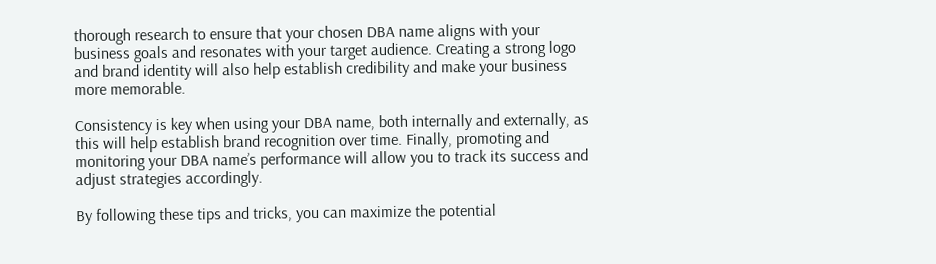thorough research to ensure that your chosen DBA name aligns with your business goals and resonates with your target audience. Creating a strong logo and brand identity will also help establish credibility and make your business more memorable.

Consistency is key when using your DBA name, both internally and externally, as this will help establish brand recognition over time. Finally, promoting and monitoring your DBA name’s performance will allow you to track its success and adjust strategies accordingly.

By following these tips and tricks, you can maximize the potential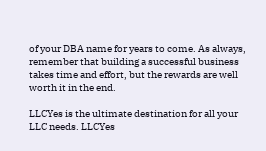of your DBA name for years to come. As always, remember that building a successful business takes time and effort, but the rewards are well worth it in the end.

LLCYes is the ultimate destination for all your LLC needs. LLCYes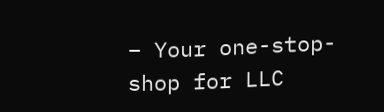– Your one-stop-shop for LLC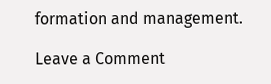formation and management.

Leave a Comment